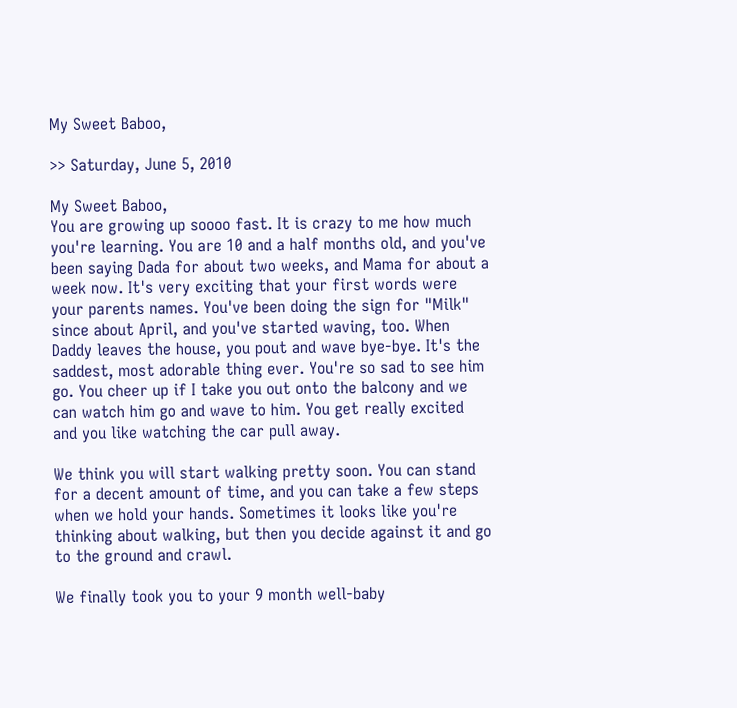My Sweet Baboo,

>> Saturday, June 5, 2010

My Sweet Baboo,
You are growing up soooo fast. It is crazy to me how much you're learning. You are 10 and a half months old, and you've been saying Dada for about two weeks, and Mama for about a week now. It's very exciting that your first words were your parents names. You've been doing the sign for "Milk" since about April, and you've started waving, too. When Daddy leaves the house, you pout and wave bye-bye. It's the saddest, most adorable thing ever. You're so sad to see him go. You cheer up if I take you out onto the balcony and we can watch him go and wave to him. You get really excited and you like watching the car pull away.

We think you will start walking pretty soon. You can stand for a decent amount of time, and you can take a few steps when we hold your hands. Sometimes it looks like you're thinking about walking, but then you decide against it and go to the ground and crawl.

We finally took you to your 9 month well-baby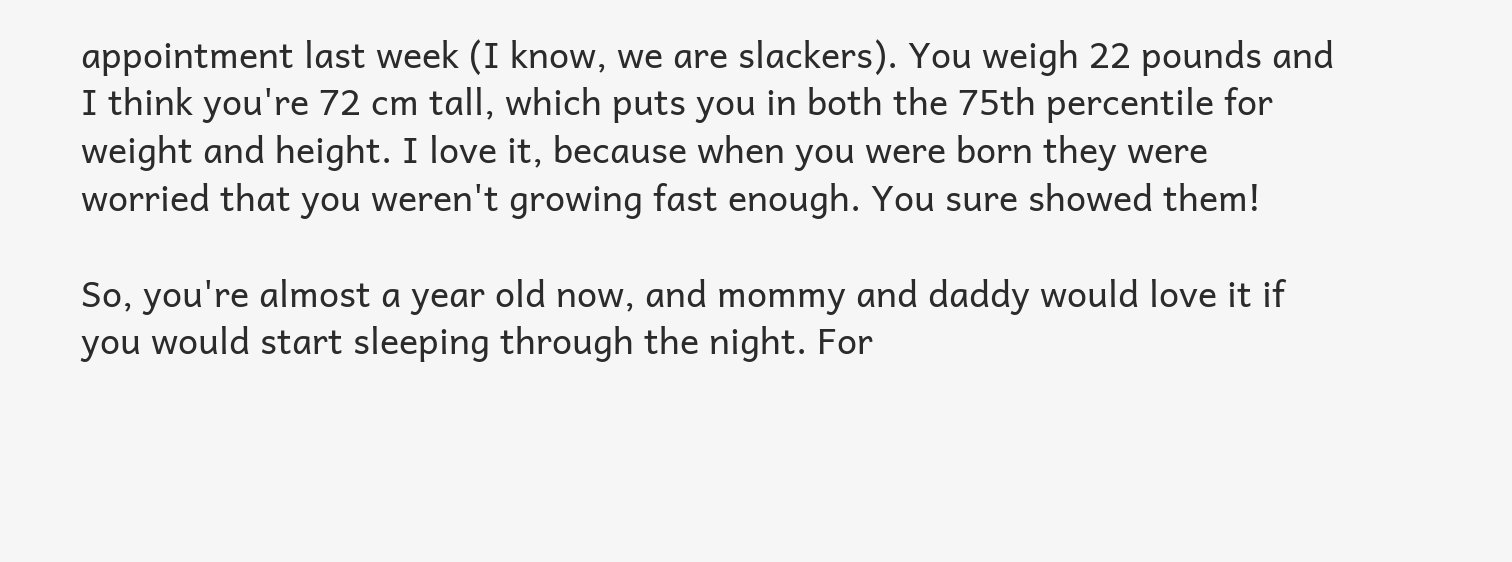appointment last week (I know, we are slackers). You weigh 22 pounds and I think you're 72 cm tall, which puts you in both the 75th percentile for weight and height. I love it, because when you were born they were worried that you weren't growing fast enough. You sure showed them!

So, you're almost a year old now, and mommy and daddy would love it if you would start sleeping through the night. For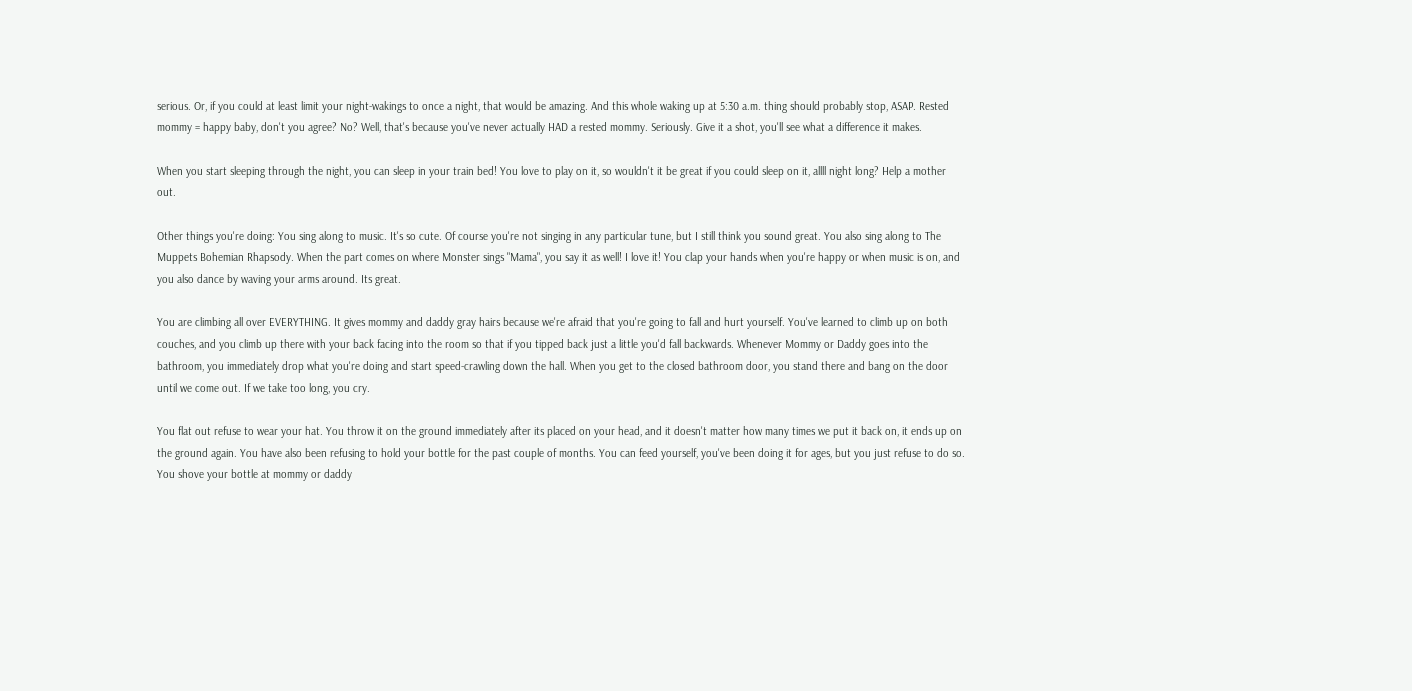serious. Or, if you could at least limit your night-wakings to once a night, that would be amazing. And this whole waking up at 5:30 a.m. thing should probably stop, ASAP. Rested mommy = happy baby, don't you agree? No? Well, that's because you've never actually HAD a rested mommy. Seriously. Give it a shot, you'll see what a difference it makes.

When you start sleeping through the night, you can sleep in your train bed! You love to play on it, so wouldn't it be great if you could sleep on it, allll night long? Help a mother out.

Other things you're doing: You sing along to music. It's so cute. Of course you're not singing in any particular tune, but I still think you sound great. You also sing along to The Muppets Bohemian Rhapsody. When the part comes on where Monster sings "Mama", you say it as well! I love it! You clap your hands when you're happy or when music is on, and you also dance by waving your arms around. Its great.

You are climbing all over EVERYTHING. It gives mommy and daddy gray hairs because we're afraid that you're going to fall and hurt yourself. You've learned to climb up on both couches, and you climb up there with your back facing into the room so that if you tipped back just a little you'd fall backwards. Whenever Mommy or Daddy goes into the bathroom, you immediately drop what you're doing and start speed-crawling down the hall. When you get to the closed bathroom door, you stand there and bang on the door until we come out. If we take too long, you cry.

You flat out refuse to wear your hat. You throw it on the ground immediately after its placed on your head, and it doesn't matter how many times we put it back on, it ends up on the ground again. You have also been refusing to hold your bottle for the past couple of months. You can feed yourself, you've been doing it for ages, but you just refuse to do so. You shove your bottle at mommy or daddy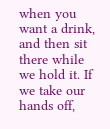when you want a drink, and then sit there while we hold it. If we take our hands off,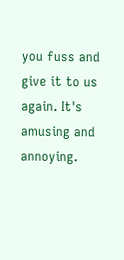you fuss and give it to us again. It's amusing and annoying.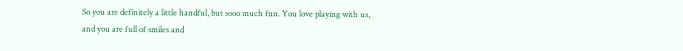So you are definitely a little handful, but sooo much fun. You love playing with us, and you are full of smiles and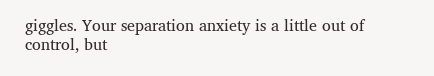giggles. Your separation anxiety is a little out of control, but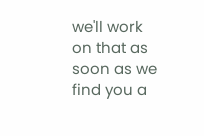we'll work on that as soon as we find you a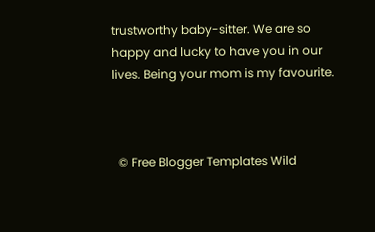trustworthy baby-sitter. We are so happy and lucky to have you in our lives. Being your mom is my favourite.



  © Free Blogger Templates Wild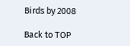Birds by 2008

Back to TOP